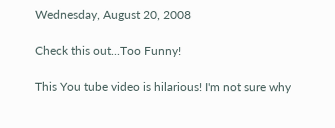Wednesday, August 20, 2008

Check this out...Too Funny!

This You tube video is hilarious! I'm not sure why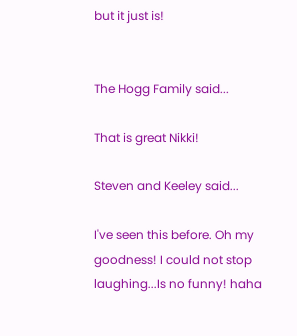but it just is!


The Hogg Family said...

That is great Nikki!

Steven and Keeley said...

I've seen this before. Oh my goodness! I could not stop laughing...Is no funny! haha